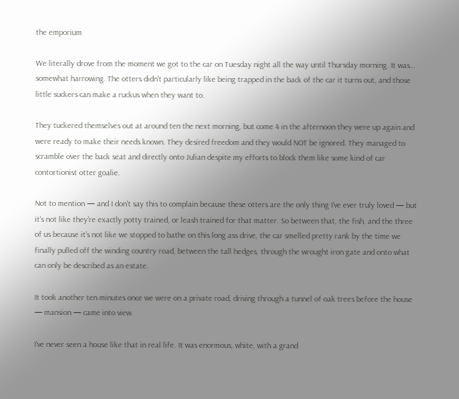the emporium

We literally drove from the moment we got to the car on Tuesday night all the way until Thursday morning. It was… somewhat harrowing. The otters didn’t particularly like being trapped in the back of the car it turns out, and those little suckers can make a ruckus when they want to.

They tuckered themselves out at around ten the next morning, but come 4 in the afternoon they were up again and were ready to make their needs known. They desired freedom and they would NOT be ignored. They managed to scramble over the back seat and directly onto Julian despite my efforts to block them like some kind of car contortionist otter goalie.

Not to mention — and I don’t say this to complain because these otters are the only thing I’ve ever truly loved — but it’s not like they’re exactly potty trained, or leash trained for that matter. So between that, the fish, and the three of us because it’s not like we stopped to bathe on this long ass drive, the car smelled pretty rank by the time we finally pulled off the winding country road, between the tall hedges, through the wrought iron gate and onto what can only be described as an estate.

It took another ten minutes once we were on a private road, driving through a tunnel of oak trees before the house — mansion — came into view.

I’ve never seen a house like that in real life. It was enormous, white, with a grand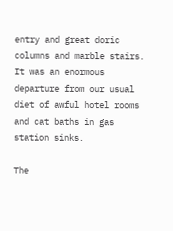entry and great doric columns and marble stairs. It was an enormous departure from our usual diet of awful hotel rooms and cat baths in gas station sinks.

The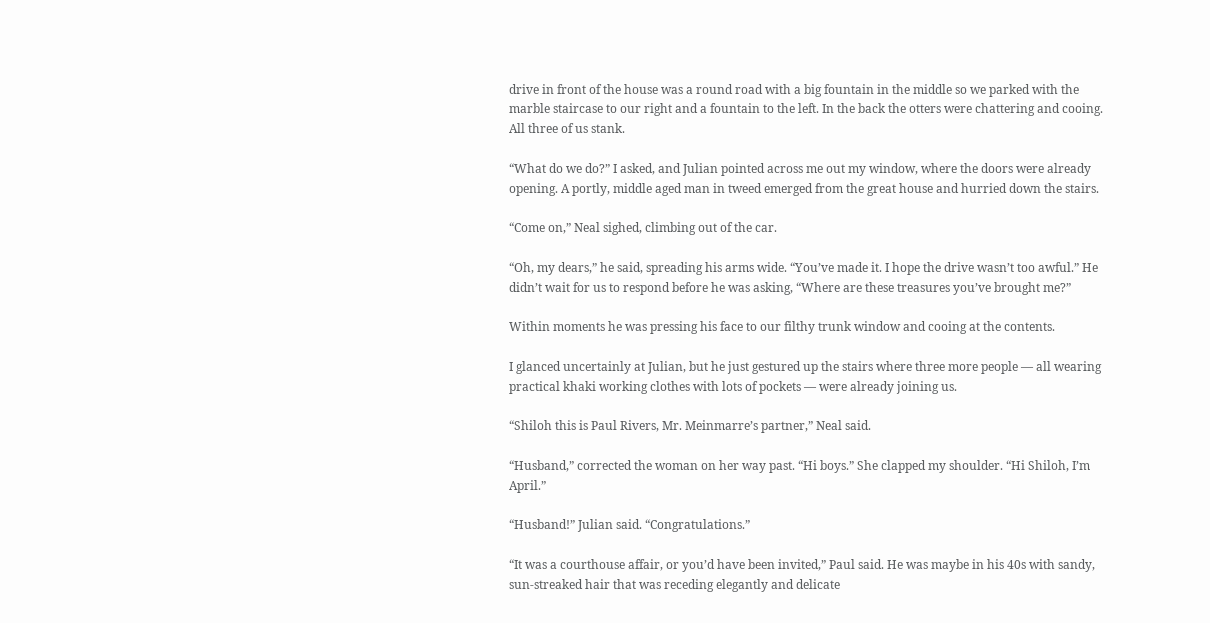drive in front of the house was a round road with a big fountain in the middle so we parked with the marble staircase to our right and a fountain to the left. In the back the otters were chattering and cooing. All three of us stank.

“What do we do?” I asked, and Julian pointed across me out my window, where the doors were already opening. A portly, middle aged man in tweed emerged from the great house and hurried down the stairs.

“Come on,” Neal sighed, climbing out of the car.

“Oh, my dears,” he said, spreading his arms wide. “You’ve made it. I hope the drive wasn’t too awful.” He didn’t wait for us to respond before he was asking, “Where are these treasures you’ve brought me?”

Within moments he was pressing his face to our filthy trunk window and cooing at the contents.

I glanced uncertainly at Julian, but he just gestured up the stairs where three more people — all wearing practical khaki working clothes with lots of pockets — were already joining us.

“Shiloh this is Paul Rivers, Mr. Meinmarre’s partner,” Neal said.

“Husband,” corrected the woman on her way past. “Hi boys.” She clapped my shoulder. “Hi Shiloh, I’m April.”

“Husband!” Julian said. “Congratulations.”

“It was a courthouse affair, or you’d have been invited,” Paul said. He was maybe in his 40s with sandy, sun-streaked hair that was receding elegantly and delicate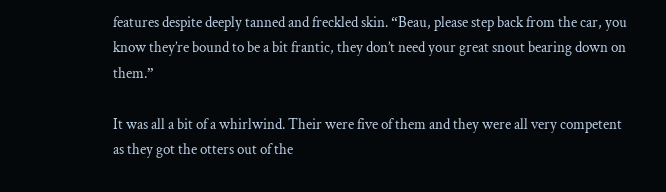features despite deeply tanned and freckled skin. “Beau, please step back from the car, you know they’re bound to be a bit frantic, they don’t need your great snout bearing down on them.”

It was all a bit of a whirlwind. Their were five of them and they were all very competent as they got the otters out of the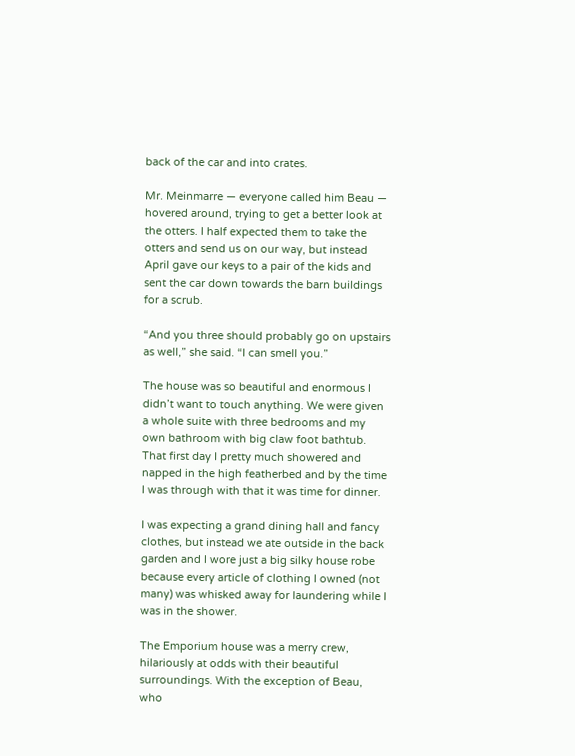back of the car and into crates.

Mr. Meinmarre — everyone called him Beau — hovered around, trying to get a better look at the otters. I half expected them to take the otters and send us on our way, but instead April gave our keys to a pair of the kids and sent the car down towards the barn buildings for a scrub.

“And you three should probably go on upstairs as well,” she said. “I can smell you.”

The house was so beautiful and enormous I didn’t want to touch anything. We were given a whole suite with three bedrooms and my own bathroom with big claw foot bathtub. That first day I pretty much showered and napped in the high featherbed and by the time I was through with that it was time for dinner.

I was expecting a grand dining hall and fancy clothes, but instead we ate outside in the back garden and I wore just a big silky house robe because every article of clothing I owned (not many) was whisked away for laundering while I was in the shower.

The Emporium house was a merry crew, hilariously at odds with their beautiful surroundings. With the exception of Beau, who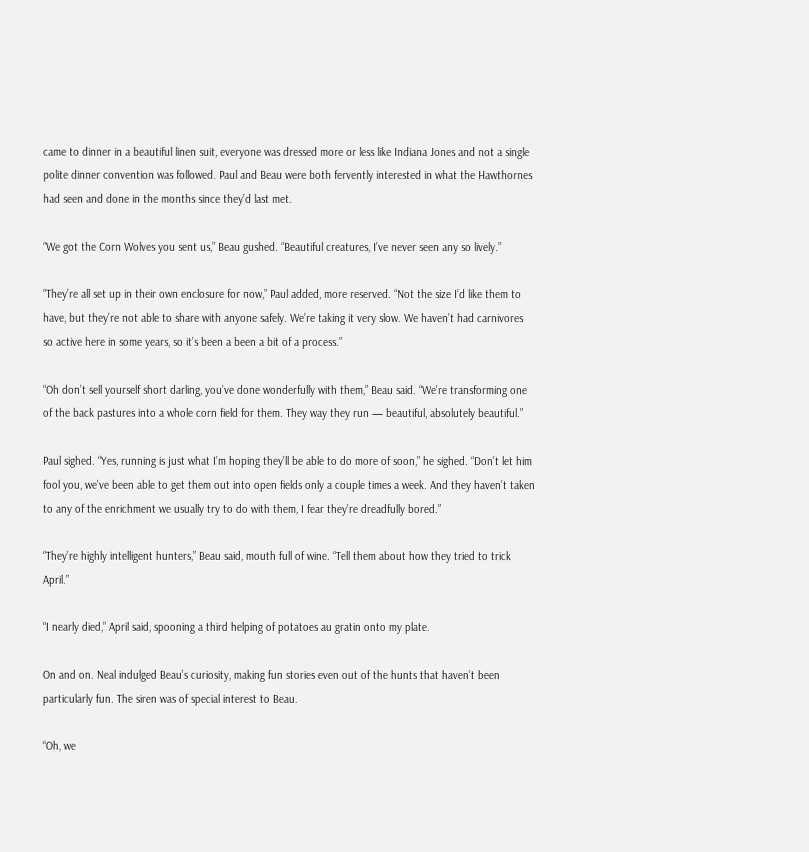came to dinner in a beautiful linen suit, everyone was dressed more or less like Indiana Jones and not a single polite dinner convention was followed. Paul and Beau were both fervently interested in what the Hawthornes had seen and done in the months since they’d last met.

“We got the Corn Wolves you sent us,” Beau gushed. “Beautiful creatures, I’ve never seen any so lively.”

“They’re all set up in their own enclosure for now,” Paul added, more reserved. “Not the size I’d like them to have, but they’re not able to share with anyone safely. We’re taking it very slow. We haven’t had carnivores so active here in some years, so it’s been a been a bit of a process.”

“Oh don’t sell yourself short darling, you’ve done wonderfully with them,” Beau said. “We’re transforming one of the back pastures into a whole corn field for them. They way they run — beautiful, absolutely beautiful.”

Paul sighed. “Yes, running is just what I’m hoping they’ll be able to do more of soon,” he sighed. “Don’t let him fool you, we’ve been able to get them out into open fields only a couple times a week. And they haven’t taken to any of the enrichment we usually try to do with them, I fear they’re dreadfully bored.”

“They’re highly intelligent hunters,” Beau said, mouth full of wine. “Tell them about how they tried to trick April.”

“I nearly died,” April said, spooning a third helping of potatoes au gratin onto my plate.

On and on. Neal indulged Beau’s curiosity, making fun stories even out of the hunts that haven’t been particularly fun. The siren was of special interest to Beau.

“Oh, we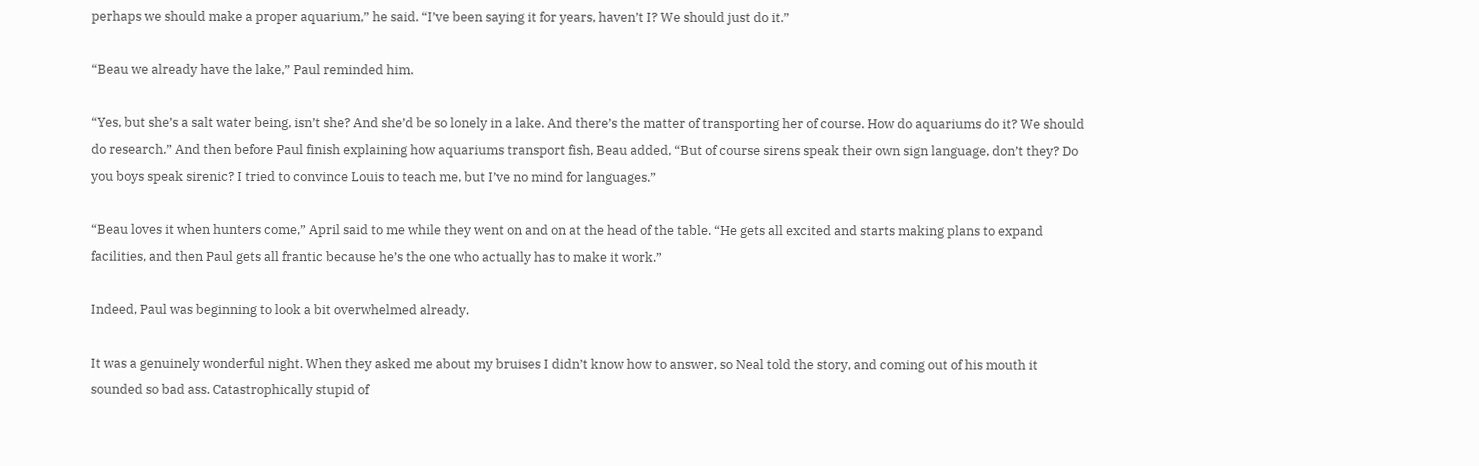perhaps we should make a proper aquarium,” he said. “I’ve been saying it for years, haven’t I? We should just do it.”

“Beau we already have the lake,” Paul reminded him.

“Yes, but she’s a salt water being, isn’t she? And she’d be so lonely in a lake. And there’s the matter of transporting her of course. How do aquariums do it? We should do research.” And then before Paul finish explaining how aquariums transport fish, Beau added, “But of course sirens speak their own sign language, don’t they? Do you boys speak sirenic? I tried to convince Louis to teach me, but I’ve no mind for languages.”

“Beau loves it when hunters come,” April said to me while they went on and on at the head of the table. “He gets all excited and starts making plans to expand facilities, and then Paul gets all frantic because he’s the one who actually has to make it work.”

Indeed, Paul was beginning to look a bit overwhelmed already.

It was a genuinely wonderful night. When they asked me about my bruises I didn’t know how to answer, so Neal told the story, and coming out of his mouth it sounded so bad ass. Catastrophically stupid of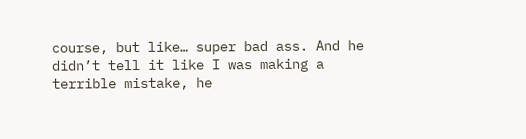course, but like… super bad ass. And he didn’t tell it like I was making a terrible mistake, he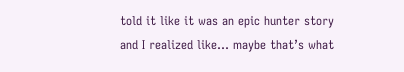told it like it was an epic hunter story and I realized like… maybe that’s what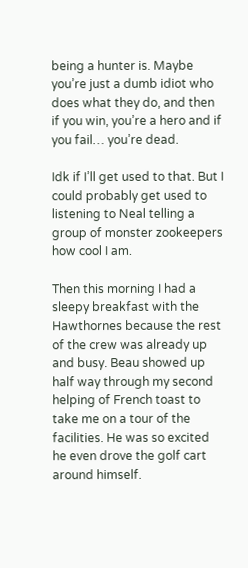being a hunter is. Maybe you’re just a dumb idiot who does what they do, and then if you win, you’re a hero and if you fail… you’re dead.

Idk if I’ll get used to that. But I could probably get used to listening to Neal telling a group of monster zookeepers how cool I am.

Then this morning I had a sleepy breakfast with the Hawthornes because the rest of the crew was already up and busy. Beau showed up half way through my second helping of French toast to take me on a tour of the facilities. He was so excited he even drove the golf cart around himself.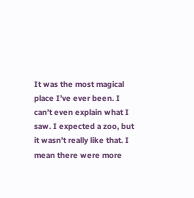It was the most magical place I’ve ever been. I can’t even explain what I saw. I expected a zoo, but it wasn’t really like that. I mean there were more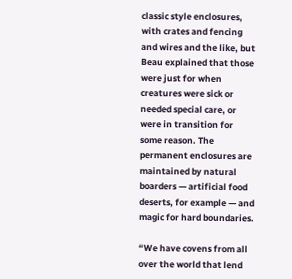classic style enclosures, with crates and fencing and wires and the like, but Beau explained that those were just for when creatures were sick or needed special care, or were in transition for some reason. The permanent enclosures are maintained by natural boarders — artificial food deserts, for example — and magic for hard boundaries.

“We have covens from all over the world that lend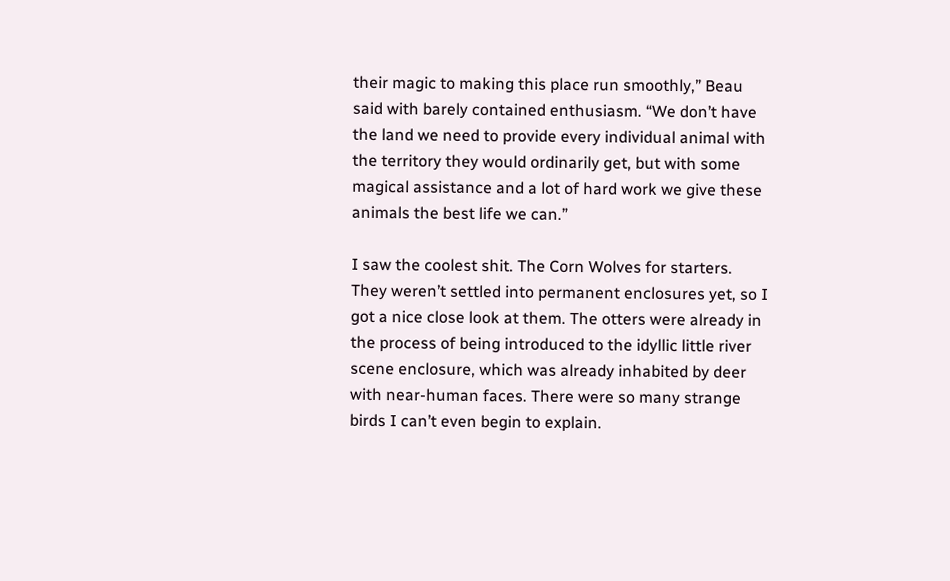their magic to making this place run smoothly,” Beau said with barely contained enthusiasm. “We don’t have the land we need to provide every individual animal with the territory they would ordinarily get, but with some magical assistance and a lot of hard work we give these animals the best life we can.”

I saw the coolest shit. The Corn Wolves for starters. They weren’t settled into permanent enclosures yet, so I got a nice close look at them. The otters were already in the process of being introduced to the idyllic little river scene enclosure, which was already inhabited by deer with near-human faces. There were so many strange birds I can’t even begin to explain.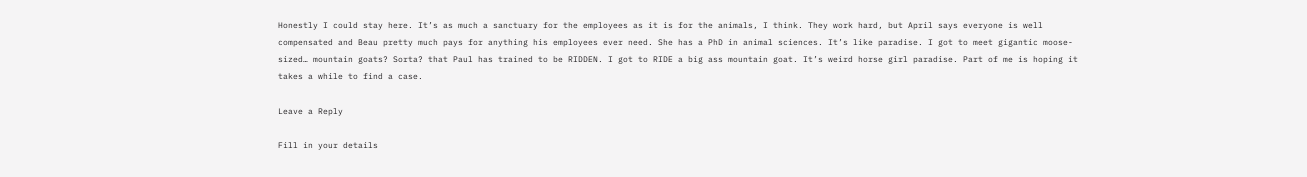Honestly I could stay here. It’s as much a sanctuary for the employees as it is for the animals, I think. They work hard, but April says everyone is well compensated and Beau pretty much pays for anything his employees ever need. She has a PhD in animal sciences. It’s like paradise. I got to meet gigantic moose-sized… mountain goats? Sorta? that Paul has trained to be RIDDEN. I got to RIDE a big ass mountain goat. It’s weird horse girl paradise. Part of me is hoping it takes a while to find a case.

Leave a Reply

Fill in your details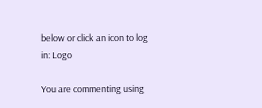below or click an icon to log in: Logo

You are commenting using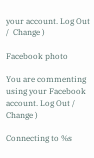your account. Log Out /  Change )

Facebook photo

You are commenting using your Facebook account. Log Out /  Change )

Connecting to %s